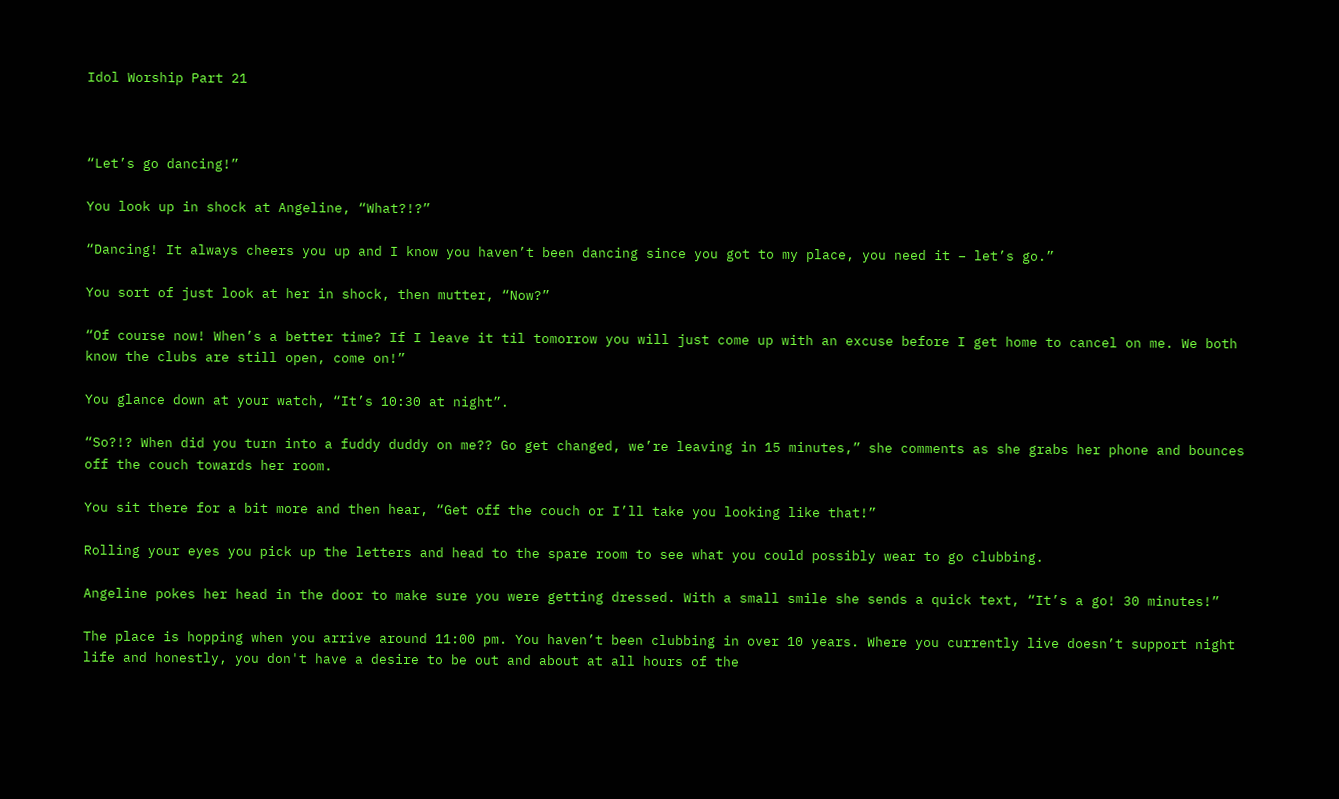Idol Worship Part 21



“Let’s go dancing!”

You look up in shock at Angeline, “What?!?”

“Dancing! It always cheers you up and I know you haven’t been dancing since you got to my place, you need it – let’s go.”

You sort of just look at her in shock, then mutter, “Now?”

“Of course now! When’s a better time? If I leave it til tomorrow you will just come up with an excuse before I get home to cancel on me. We both know the clubs are still open, come on!”

You glance down at your watch, “It’s 10:30 at night”.

“So?!? When did you turn into a fuddy duddy on me?? Go get changed, we’re leaving in 15 minutes,” she comments as she grabs her phone and bounces off the couch towards her room.

You sit there for a bit more and then hear, “Get off the couch or I’ll take you looking like that!”

Rolling your eyes you pick up the letters and head to the spare room to see what you could possibly wear to go clubbing.

Angeline pokes her head in the door to make sure you were getting dressed. With a small smile she sends a quick text, “It’s a go! 30 minutes!”

The place is hopping when you arrive around 11:00 pm. You haven’t been clubbing in over 10 years. Where you currently live doesn’t support night life and honestly, you don't have a desire to be out and about at all hours of the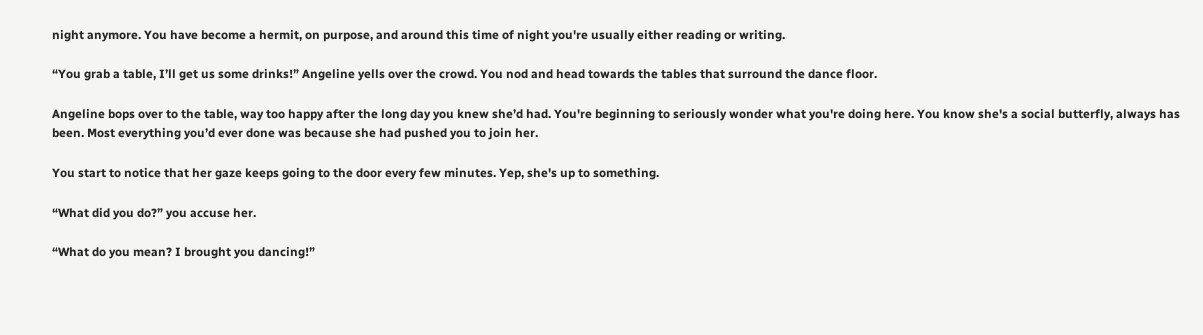night anymore. You have become a hermit, on purpose, and around this time of night you're usually either reading or writing.

“You grab a table, I’ll get us some drinks!” Angeline yells over the crowd. You nod and head towards the tables that surround the dance floor.

Angeline bops over to the table, way too happy after the long day you knew she’d had. You're beginning to seriously wonder what you're doing here. You know she's a social butterfly, always has been. Most everything you’d ever done was because she had pushed you to join her.

You start to notice that her gaze keeps going to the door every few minutes. Yep, she's up to something.

“What did you do?” you accuse her.

“What do you mean? I brought you dancing!”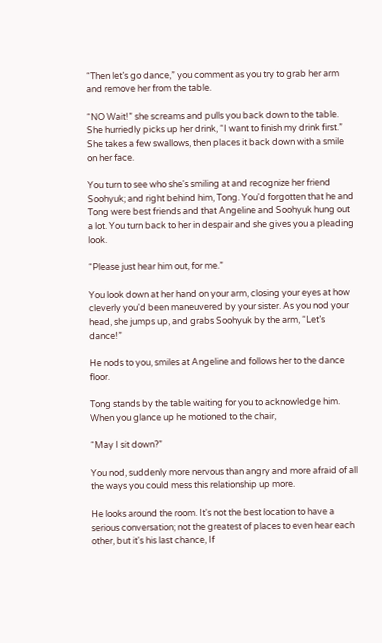“Then let’s go dance,” you comment as you try to grab her arm and remove her from the table.

“NO Wait!” she screams and pulls you back down to the table. She hurriedly picks up her drink, “I want to finish my drink first.” She takes a few swallows, then places it back down with a smile on her face.

You turn to see who she's smiling at and recognize her friend Soohyuk; and right behind him, Tong. You'd forgotten that he and Tong were best friends and that Angeline and Soohyuk hung out a lot. You turn back to her in despair and she gives you a pleading look.

“Please just hear him out, for me.”

You look down at her hand on your arm, closing your eyes at how cleverly you'd been maneuvered by your sister. As you nod your head, she jumps up, and grabs Soohyuk by the arm, “Let’s dance!”

He nods to you, smiles at Angeline and follows her to the dance floor.

Tong stands by the table waiting for you to acknowledge him. When you glance up he motioned to the chair,

“May I sit down?”

You nod, suddenly more nervous than angry and more afraid of all the ways you could mess this relationship up more.

He looks around the room. It's not the best location to have a serious conversation; not the greatest of places to even hear each other, but it's his last chance, If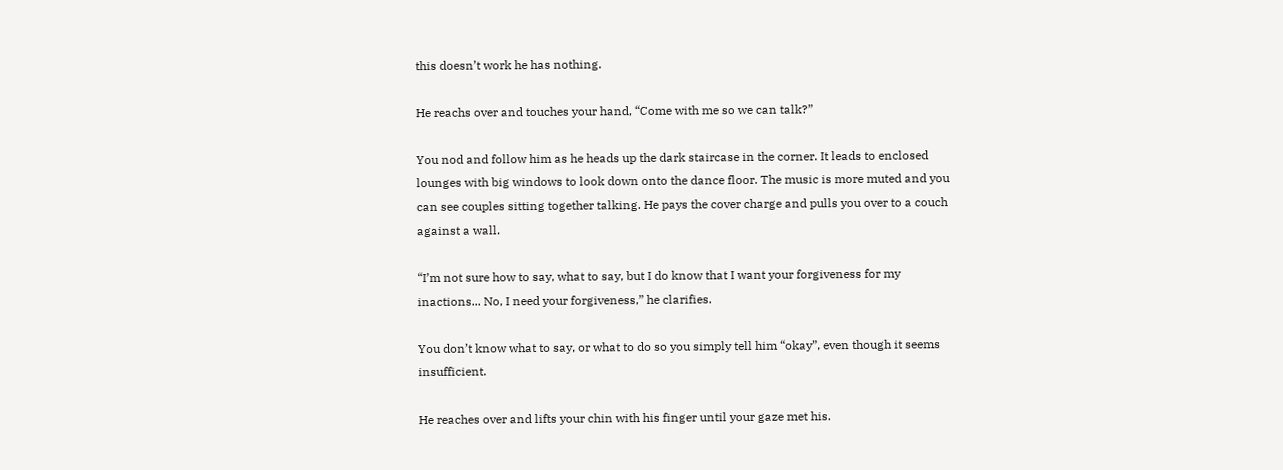this doesn’t work he has nothing.

He reachs over and touches your hand, “Come with me so we can talk?”

You nod and follow him as he heads up the dark staircase in the corner. It leads to enclosed lounges with big windows to look down onto the dance floor. The music is more muted and you can see couples sitting together talking. He pays the cover charge and pulls you over to a couch against a wall.

“I’m not sure how to say, what to say, but I do know that I want your forgiveness for my inactions... No, I need your forgiveness,” he clarifies.

You don’t know what to say, or what to do so you simply tell him “okay”, even though it seems insufficient.

He reaches over and lifts your chin with his finger until your gaze met his.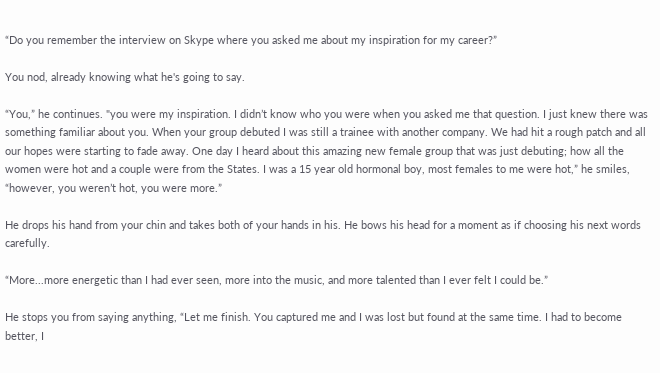“Do you remember the interview on Skype where you asked me about my inspiration for my career?”

You nod, already knowing what he's going to say.

“You,” he continues. "you were my inspiration. I didn’t know who you were when you asked me that question. I just knew there was something familiar about you. When your group debuted I was still a trainee with another company. We had hit a rough patch and all our hopes were starting to fade away. One day I heard about this amazing new female group that was just debuting; how all the women were hot and a couple were from the States. I was a 15 year old hormonal boy, most females to me were hot,” he smiles, “however, you weren’t hot, you were more.”

He drops his hand from your chin and takes both of your hands in his. He bows his head for a moment as if choosing his next words carefully.

“More...more energetic than I had ever seen, more into the music, and more talented than I ever felt I could be.”

He stops you from saying anything, “Let me finish. You captured me and I was lost but found at the same time. I had to become better, I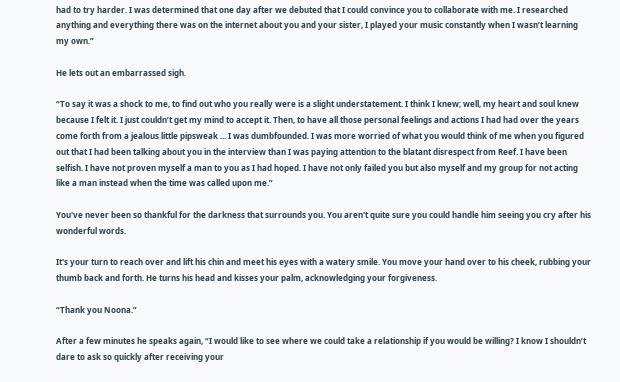had to try harder. I was determined that one day after we debuted that I could convince you to collaborate with me. I researched anything and everything there was on the internet about you and your sister, I played your music constantly when I wasn’t learning my own.”

He lets out an embarrassed sigh.

“To say it was a shock to me, to find out who you really were is a slight understatement. I think I knew; well, my heart and soul knew because I felt it. I just couldn’t get my mind to accept it. Then, to have all those personal feelings and actions I had had over the years come forth from a jealous little pipsweak ... I was dumbfounded. I was more worried of what you would think of me when you figured out that I had been talking about you in the interview than I was paying attention to the blatant disrespect from Reef. I have been selfish. I have not proven myself a man to you as I had hoped. I have not only failed you but also myself and my group for not acting like a man instead when the time was called upon me.”

You've never been so thankful for the darkness that surrounds you. You aren't quite sure you could handle him seeing you cry after his wonderful words.

It's your turn to reach over and lift his chin and meet his eyes with a watery smile. You move your hand over to his cheek, rubbing your thumb back and forth. He turns his head and kisses your palm, acknowledging your forgiveness.

“Thank you Noona.”

After a few minutes he speaks again, “I would like to see where we could take a relationship if you would be willing? I know I shouldn’t dare to ask so quickly after receiving your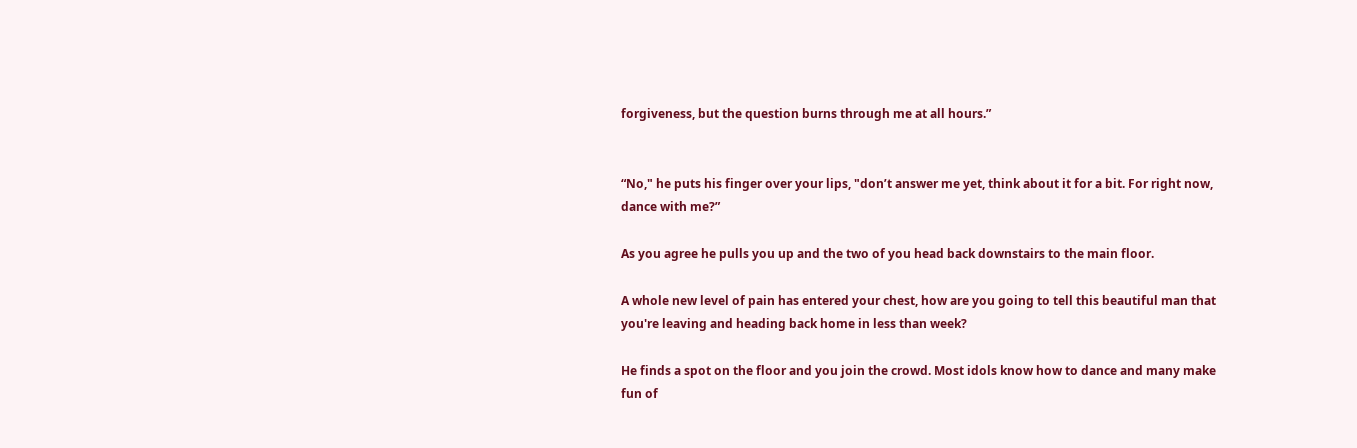forgiveness, but the question burns through me at all hours.”


“No," he puts his finger over your lips, "don’t answer me yet, think about it for a bit. For right now, dance with me?”

As you agree he pulls you up and the two of you head back downstairs to the main floor.

A whole new level of pain has entered your chest, how are you going to tell this beautiful man that you're leaving and heading back home in less than week?

He finds a spot on the floor and you join the crowd. Most idols know how to dance and many make fun of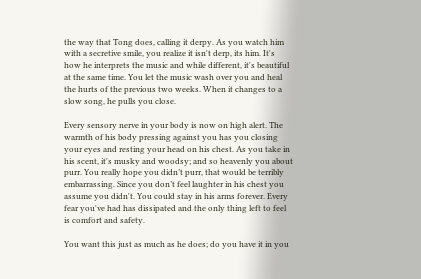the way that Tong does, calling it derpy. As you watch him with a secretive smile, you realize it isn't derp, its him. It's how he interprets the music and while different, it's beautiful at the same time. You let the music wash over you and heal the hurts of the previous two weeks. When it changes to a slow song, he pulls you close.

Every sensory nerve in your body is now on high alert. The warmth of his body pressing against you has you closing your eyes and resting your head on his chest. As you take in his scent, it's musky and woodsy; and so heavenly you about purr. You really hope you didn’t purr, that would be terribly embarrassing. Since you don’t feel laughter in his chest you assume you didn't. You could stay in his arms forever. Every fear you've had has dissipated and the only thing left to feel is comfort and safety.

You want this just as much as he does; do you have it in you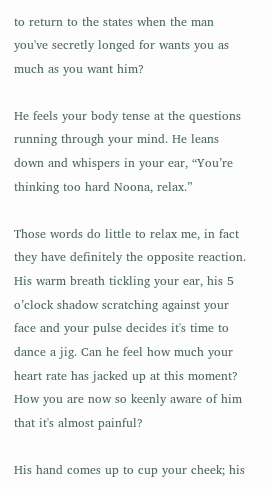to return to the states when the man you've secretly longed for wants you as much as you want him?

He feels your body tense at the questions running through your mind. He leans down and whispers in your ear, “You’re thinking too hard Noona, relax.”

Those words do little to relax me, in fact they have definitely the opposite reaction. His warm breath tickling your ear, his 5 o’clock shadow scratching against your face and your pulse decides it's time to dance a jig. Can he feel how much your heart rate has jacked up at this moment? How you are now so keenly aware of him that it's almost painful?

His hand comes up to cup your cheek; his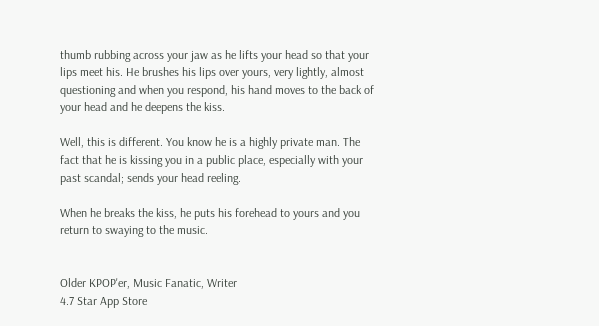thumb rubbing across your jaw as he lifts your head so that your lips meet his. He brushes his lips over yours, very lightly, almost questioning and when you respond, his hand moves to the back of your head and he deepens the kiss.

Well, this is different. You know he is a highly private man. The fact that he is kissing you in a public place, especially with your past scandal; sends your head reeling.

When he breaks the kiss, he puts his forehead to yours and you return to swaying to the music.


Older KPOP'er, Music Fanatic, Writer
4.7 Star App Store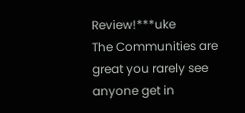Review!***uke
The Communities are great you rarely see anyone get in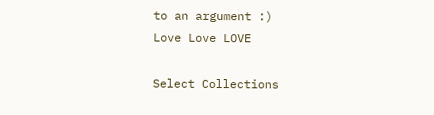to an argument :)
Love Love LOVE

Select Collections